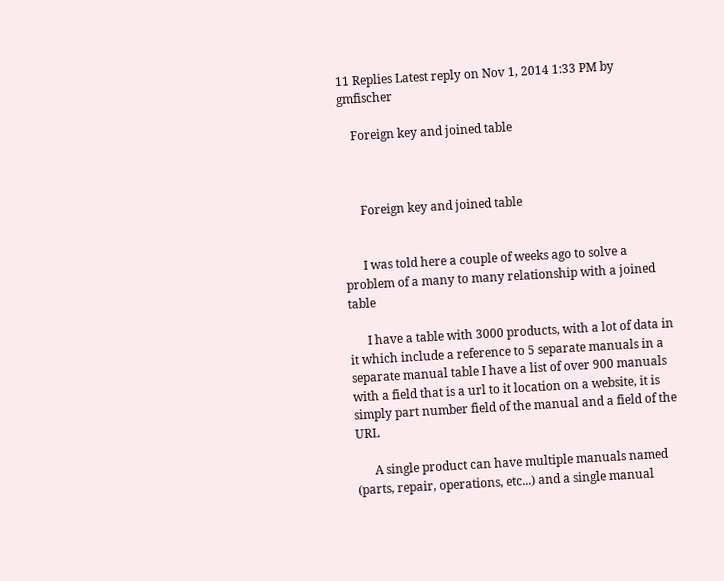11 Replies Latest reply on Nov 1, 2014 1:33 PM by gmfischer

    Foreign key and joined table



      Foreign key and joined table


      I was told here a couple of weeks ago to solve a problem of a many to many relationship with a joined table

      I have a table with 3000 products, with a lot of data in it which include a reference to 5 separate manuals in a separate manual table I have a list of over 900 manuals with a field that is a url to it location on a website, it is simply part number field of the manual and a field of the URL

      A single product can have multiple manuals named (parts, repair, operations, etc...) and a single manual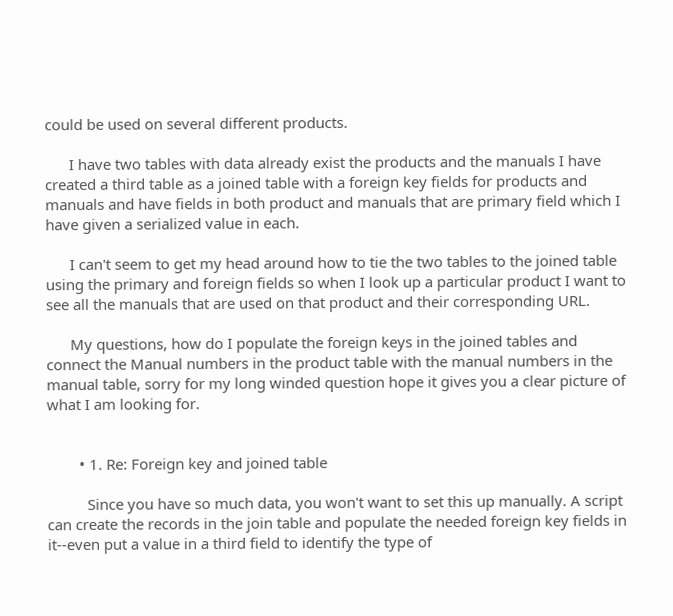could be used on several different products.

      I have two tables with data already exist the products and the manuals I have created a third table as a joined table with a foreign key fields for products and manuals and have fields in both product and manuals that are primary field which I have given a serialized value in each.

      I can't seem to get my head around how to tie the two tables to the joined table using the primary and foreign fields so when I look up a particular product I want to see all the manuals that are used on that product and their corresponding URL.

      My questions, how do I populate the foreign keys in the joined tables and connect the Manual numbers in the product table with the manual numbers in the manual table, sorry for my long winded question hope it gives you a clear picture of what I am looking for.


        • 1. Re: Foreign key and joined table

          Since you have so much data, you won't want to set this up manually. A script can create the records in the join table and populate the needed foreign key fields in it--even put a value in a third field to identify the type of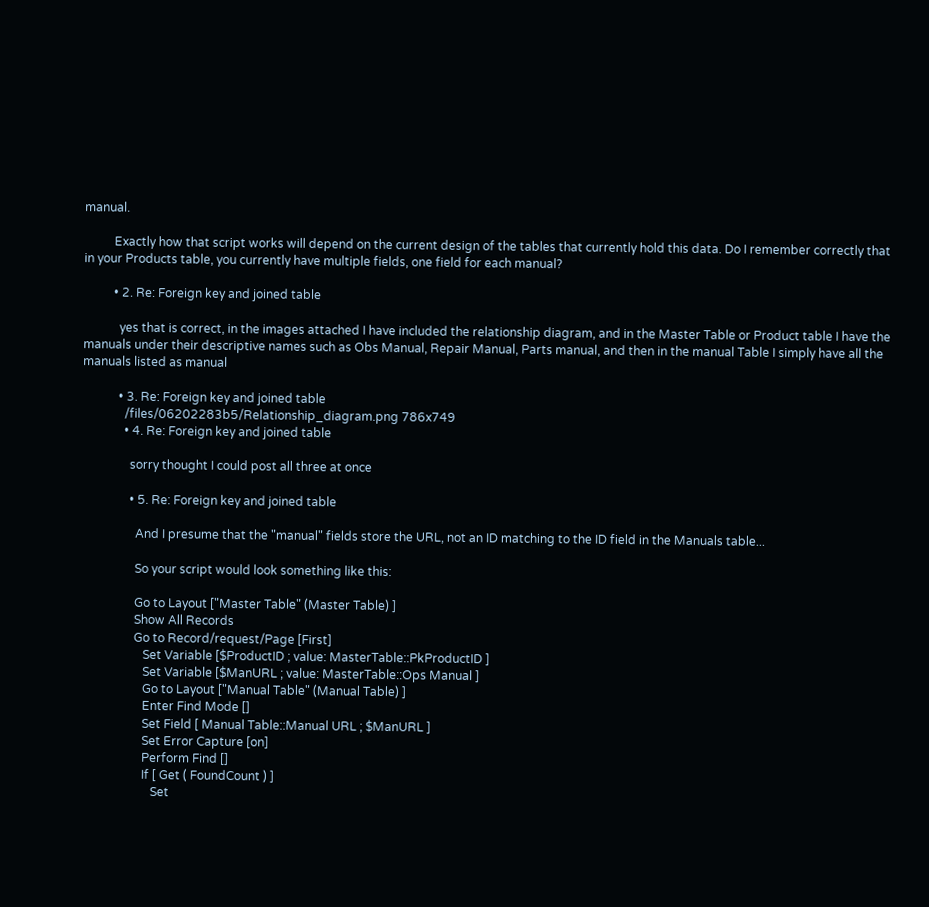manual.

          Exactly how that script works will depend on the current design of the tables that currently hold this data. Do I remember correctly that in your Products table, you currently have multiple fields, one field for each manual?

          • 2. Re: Foreign key and joined table

            yes that is correct, in the images attached I have included the relationship diagram, and in the Master Table or Product table I have the manuals under their descriptive names such as Obs Manual, Repair Manual, Parts manual, and then in the manual Table I simply have all the manuals listed as manual

            • 3. Re: Foreign key and joined table
              /files/06202283b5/Relationship_diagram.png 786x749
              • 4. Re: Foreign key and joined table

                sorry thought I could post all three at once

                • 5. Re: Foreign key and joined table

                  And I presume that the "manual" fields store the URL, not an ID matching to the ID field in the Manuals table...

                  So your script would look something like this:

                  Go to Layout ["Master Table" (Master Table) ]
                  Show All Records
                  Go to Record/request/Page [First]
                     Set Variable [$ProductID ; value: MasterTable::PkProductID ]
                     Set Variable [$ManURL ; value: MasterTable::Ops Manual ]
                     Go to Layout ["Manual Table" (Manual Table) ]
                     Enter Find Mode []
                     Set Field [ Manual Table::Manual URL ; $ManURL ]
                     Set Error Capture [on]
                     Perform Find []
                     If [ Get ( FoundCount ) ]
                        Set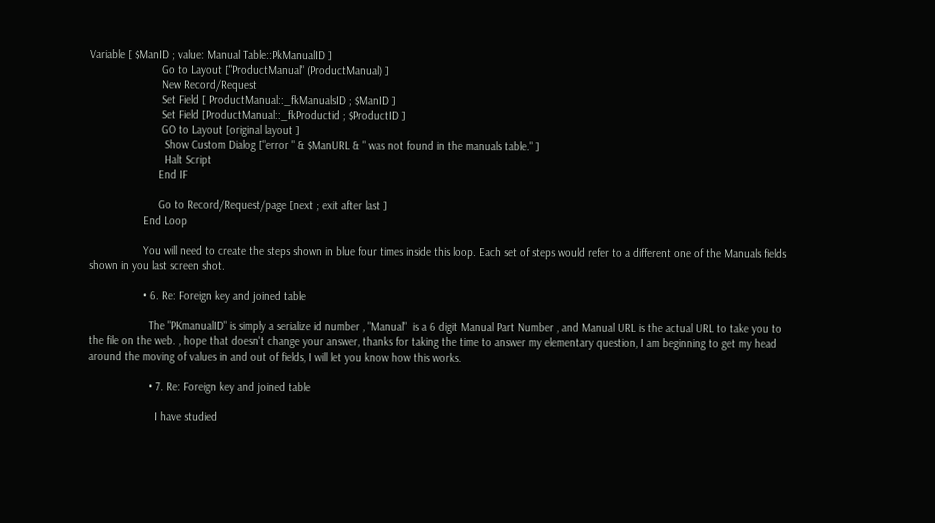Variable [ $ManID ; value: Manual Table::PkManualID ]
                        Go to Layout ["ProductManual" (ProductManual) ]
                        New Record/Request
                        Set Field [ ProductManual::_fkManualsID ; $ManID ]
                        Set Field [ProductManual::_fkProductid ; $ProductID ]
                        GO to Layout [original layout ]
                         Show Custom Dialog ["error " & $ManURL & " was not found in the manuals table." ]
                         Halt Script
                       End IF

                       Go to Record/Request/page [next ; exit after last ]
                  End Loop

                  You will need to create the steps shown in blue four times inside this loop. Each set of steps would refer to a different one of the Manuals fields shown in you last screen shot.

                  • 6. Re: Foreign key and joined table

                    The "PKmanualID" is simply a serialize id number , "Manual"  is a 6 digit Manual Part Number , and Manual URL is the actual URL to take you to the file on the web. , hope that doesn't change your answer, thanks for taking the time to answer my elementary question, I am beginning to get my head around the moving of values in and out of fields, I will let you know how this works.

                    • 7. Re: Foreign key and joined table

                      I have studied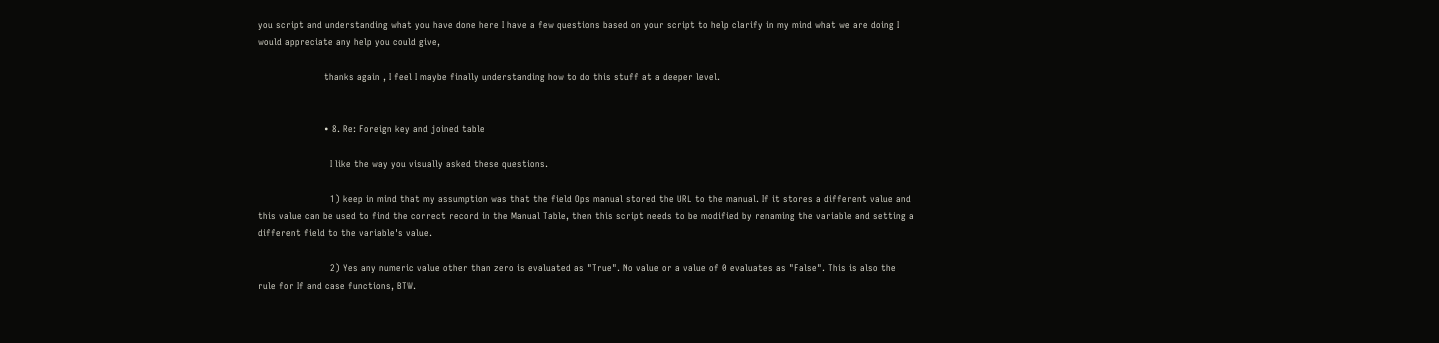you script and understanding what you have done here I have a few questions based on your script to help clarify in my mind what we are doing I would appreciate any help you could give,

                      thanks again , I feel I maybe finally understanding how to do this stuff at a deeper level.


                      • 8. Re: Foreign key and joined table

                        I like the way you visually asked these questions.

                        1) keep in mind that my assumption was that the field Ops manual stored the URL to the manual. If it stores a different value and this value can be used to find the correct record in the Manual Table, then this script needs to be modified by renaming the variable and setting a different field to the variable's value.

                        2) Yes any numeric value other than zero is evaluated as "True". No value or a value of 0 evaluates as "False". This is also the rule for If and case functions, BTW.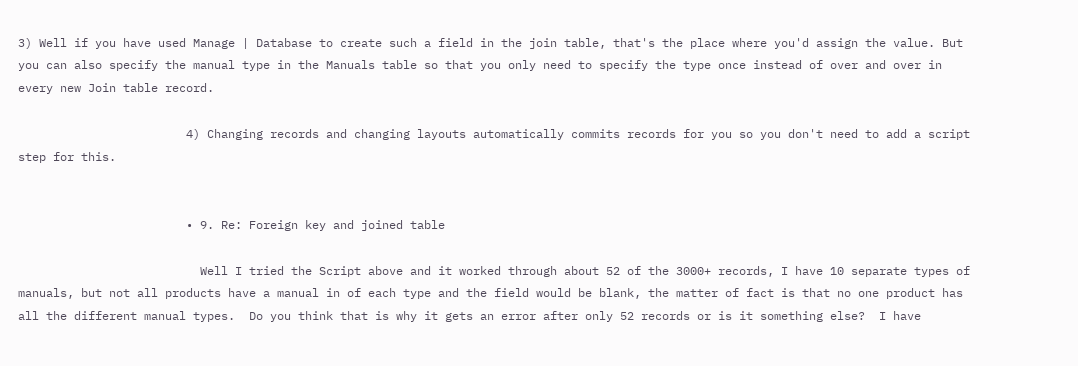3) Well if you have used Manage | Database to create such a field in the join table, that's the place where you'd assign the value. But you can also specify the manual type in the Manuals table so that you only need to specify the type once instead of over and over in every new Join table record.

                        4) Changing records and changing layouts automatically commits records for you so you don't need to add a script step for this.


                        • 9. Re: Foreign key and joined table

                          Well I tried the Script above and it worked through about 52 of the 3000+ records, I have 10 separate types of manuals, but not all products have a manual in of each type and the field would be blank, the matter of fact is that no one product has all the different manual types.  Do you think that is why it gets an error after only 52 records or is it something else?  I have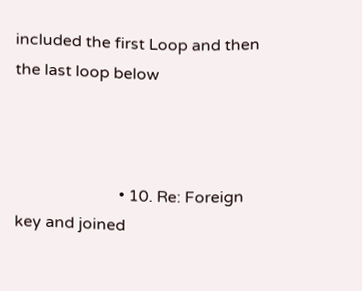included the first Loop and then the last loop below



                          • 10. Re: Foreign key and joined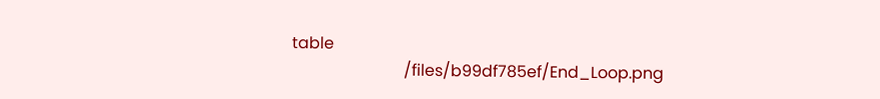table
                            /files/b99df785ef/End_Loop.png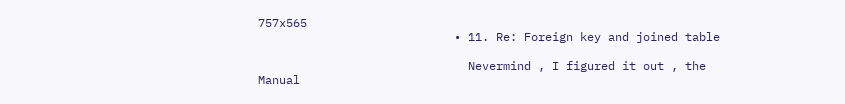757x565
                            • 11. Re: Foreign key and joined table

                              Nevermind , I figured it out , the Manual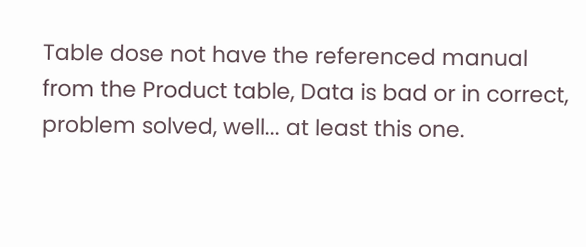Table dose not have the referenced manual from the Product table, Data is bad or in correct, problem solved, well... at least this one.